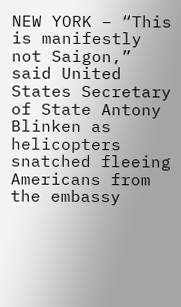NEW YORK – “This is manifestly not Saigon,” said United States Secretary of State Antony Blinken as helicopters snatched fleeing Americans from the embassy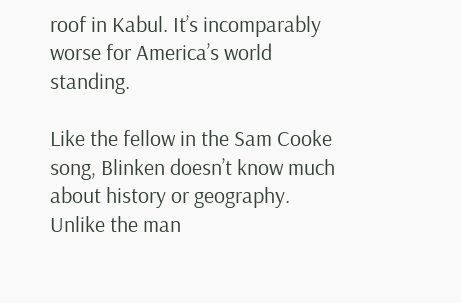roof in Kabul. It’s incomparably worse for America’s world standing.

Like the fellow in the Sam Cooke song, Blinken doesn’t know much about history or geography. Unlike the man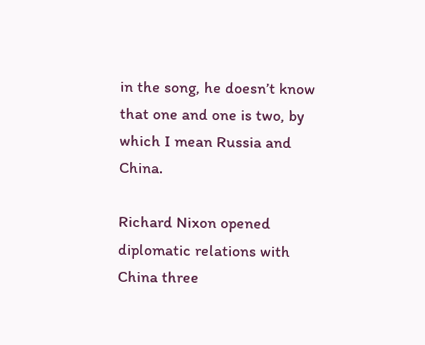in the song, he doesn’t know that one and one is two, by which I mean Russia and China.

Richard Nixon opened diplomatic relations with China three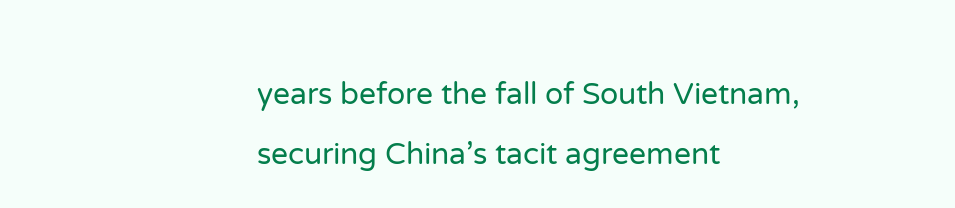years before the fall of South Vietnam, securing China’s tacit agreement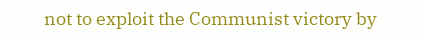not to exploit the Communist victory by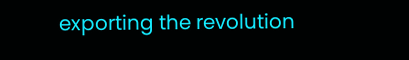exporting the revolution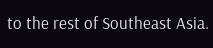to the rest of Southeast Asia.